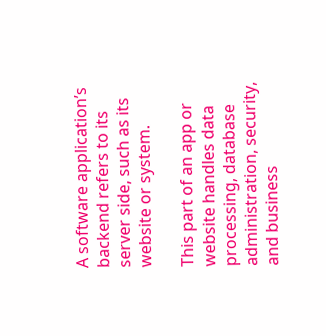A software application’s backend refers to its server side, such as its website or system.

This part of an app or website handles data processing, database administration, security, and business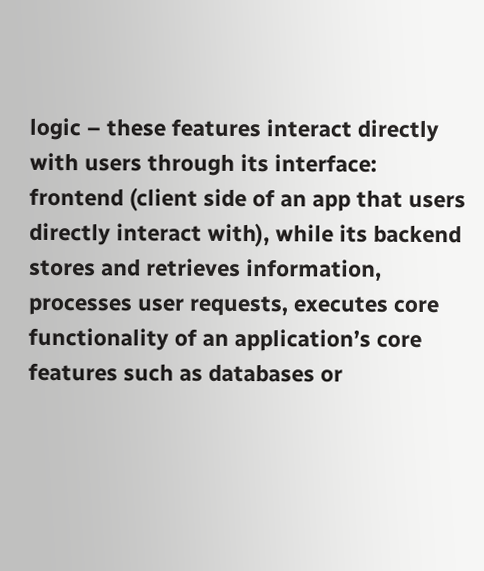logic – these features interact directly with users through its interface: frontend (client side of an app that users directly interact with), while its backend stores and retrieves information, processes user requests, executes core functionality of an application’s core features such as databases or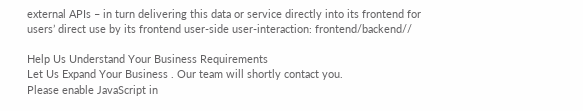external APIs – in turn delivering this data or service directly into its frontend for users’ direct use by its frontend user-side user-interaction: frontend/backend//

Help Us Understand Your Business Requirements
Let Us Expand Your Business . Our team will shortly contact you.
Please enable JavaScript in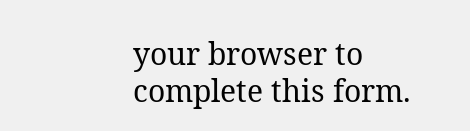your browser to complete this form.